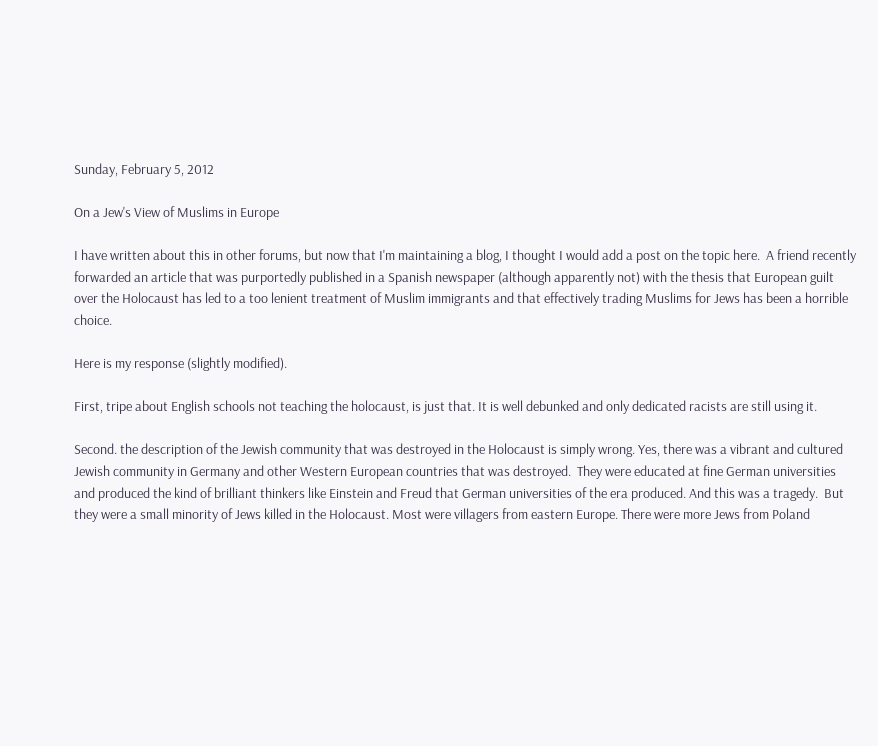Sunday, February 5, 2012

On a Jew's View of Muslims in Europe

I have written about this in other forums, but now that I'm maintaining a blog, I thought I would add a post on the topic here.  A friend recently forwarded an article that was purportedly published in a Spanish newspaper (although apparently not) with the thesis that European guilt over the Holocaust has led to a too lenient treatment of Muslim immigrants and that effectively trading Muslims for Jews has been a horrible choice.

Here is my response (slightly modified).

First, tripe about English schools not teaching the holocaust, is just that. It is well debunked and only dedicated racists are still using it.

Second. the description of the Jewish community that was destroyed in the Holocaust is simply wrong. Yes, there was a vibrant and cultured Jewish community in Germany and other Western European countries that was destroyed.  They were educated at fine German universities and produced the kind of brilliant thinkers like Einstein and Freud that German universities of the era produced. And this was a tragedy.  But they were a small minority of Jews killed in the Holocaust. Most were villagers from eastern Europe. There were more Jews from Poland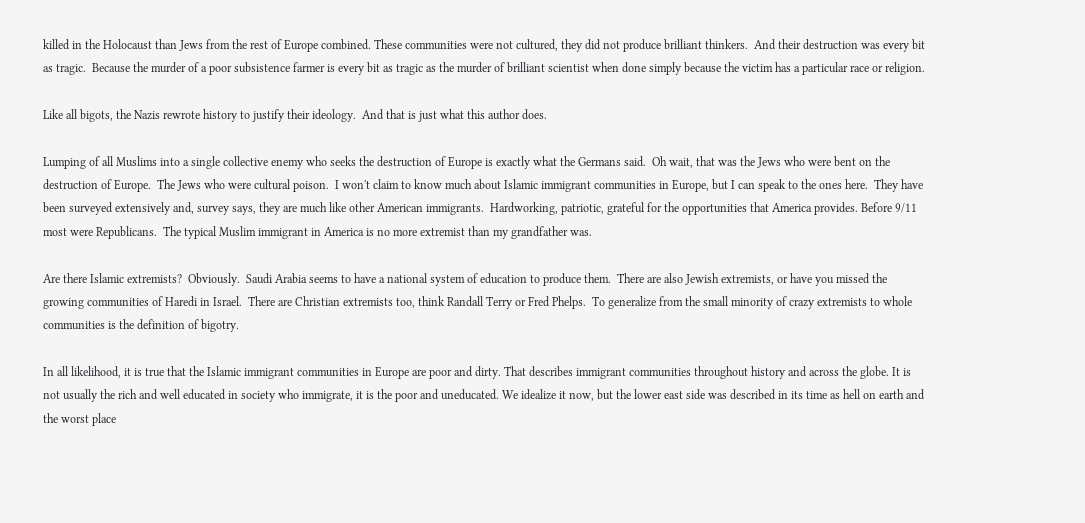killed in the Holocaust than Jews from the rest of Europe combined. These communities were not cultured, they did not produce brilliant thinkers.  And their destruction was every bit as tragic.  Because the murder of a poor subsistence farmer is every bit as tragic as the murder of brilliant scientist when done simply because the victim has a particular race or religion.

Like all bigots, the Nazis rewrote history to justify their ideology.  And that is just what this author does.

Lumping of all Muslims into a single collective enemy who seeks the destruction of Europe is exactly what the Germans said.  Oh wait, that was the Jews who were bent on the destruction of Europe.  The Jews who were cultural poison.  I won't claim to know much about Islamic immigrant communities in Europe, but I can speak to the ones here.  They have been surveyed extensively and, survey says, they are much like other American immigrants.  Hardworking, patriotic, grateful for the opportunities that America provides. Before 9/11 most were Republicans.  The typical Muslim immigrant in America is no more extremist than my grandfather was.

Are there Islamic extremists?  Obviously.  Saudi Arabia seems to have a national system of education to produce them.  There are also Jewish extremists, or have you missed the growing communities of Haredi in Israel.  There are Christian extremists too, think Randall Terry or Fred Phelps.  To generalize from the small minority of crazy extremists to whole communities is the definition of bigotry.

In all likelihood, it is true that the Islamic immigrant communities in Europe are poor and dirty. That describes immigrant communities throughout history and across the globe. It is not usually the rich and well educated in society who immigrate, it is the poor and uneducated. We idealize it now, but the lower east side was described in its time as hell on earth and the worst place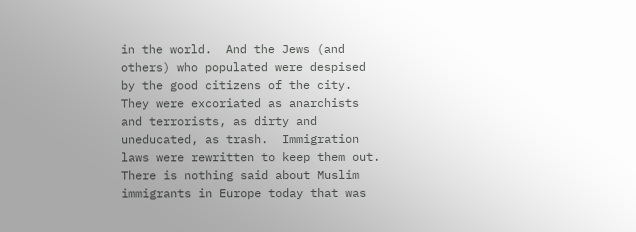in the world.  And the Jews (and others) who populated were despised by the good citizens of the city.  They were excoriated as anarchists and terrorists, as dirty and uneducated, as trash.  Immigration laws were rewritten to keep them out.  There is nothing said about Muslim immigrants in Europe today that was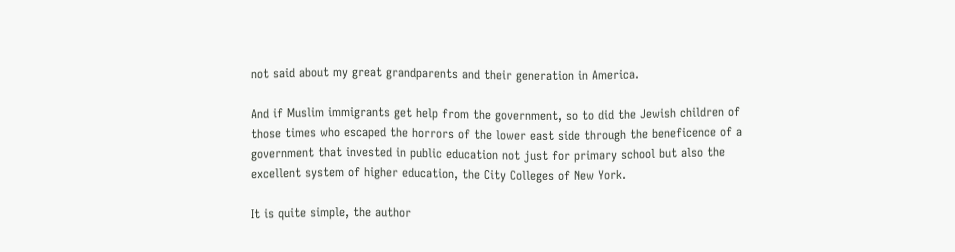not said about my great grandparents and their generation in America.

And if Muslim immigrants get help from the government, so to did the Jewish children of those times who escaped the horrors of the lower east side through the beneficence of a government that invested in public education not just for primary school but also the excellent system of higher education, the City Colleges of New York.

It is quite simple, the author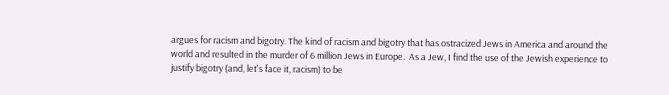argues for racism and bigotry. The kind of racism and bigotry that has ostracized Jews in America and around the world and resulted in the murder of 6 million Jews in Europe.  As a Jew, I find the use of the Jewish experience to justify bigotry (and, let's face it, racism) to be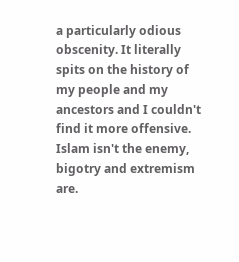a particularly odious obscenity. It literally spits on the history of my people and my ancestors and I couldn't find it more offensive. Islam isn't the enemy, bigotry and extremism are.